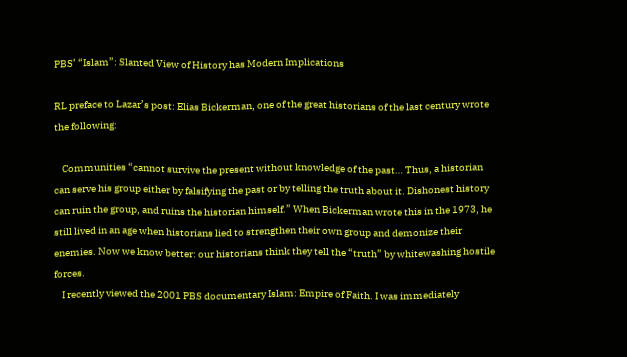PBS’ “Islam”: Slanted View of History has Modern Implications

RL preface to Lazar’s post: Elias Bickerman, one of the great historians of the last century wrote the following:

    Communities “cannot survive the present without knowledge of the past… Thus, a historian can serve his group either by falsifying the past or by telling the truth about it. Dishonest history can ruin the group, and ruins the historian himself.” When Bickerman wrote this in the 1973, he still lived in an age when historians lied to strengthen their own group and demonize their enemies. Now we know better: our historians think they tell the “truth” by whitewashing hostile forces.
    I recently viewed the 2001 PBS documentary Islam: Empire of Faith. I was immediately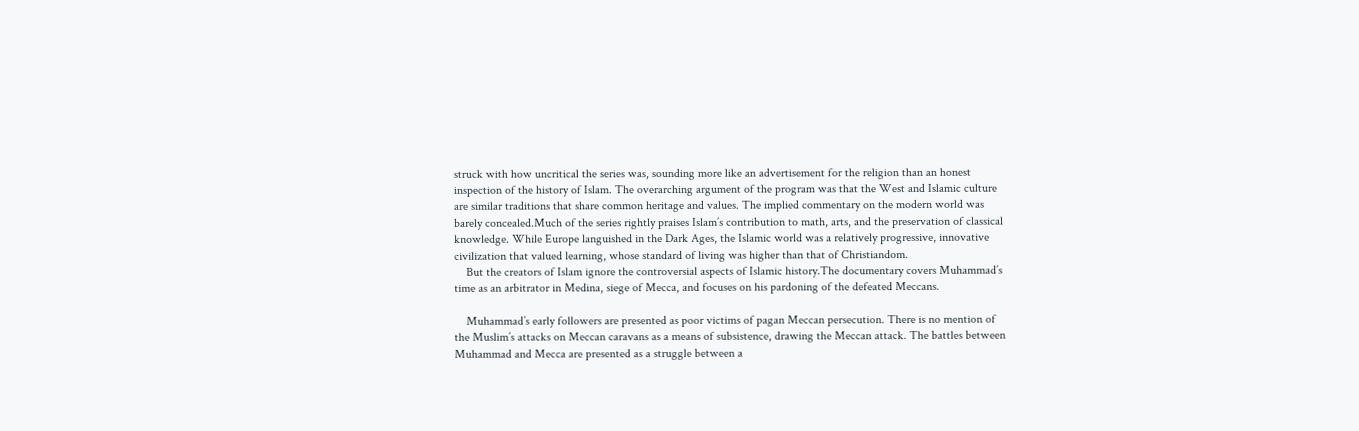struck with how uncritical the series was, sounding more like an advertisement for the religion than an honest inspection of the history of Islam. The overarching argument of the program was that the West and Islamic culture are similar traditions that share common heritage and values. The implied commentary on the modern world was barely concealed.Much of the series rightly praises Islam’s contribution to math, arts, and the preservation of classical knowledge. While Europe languished in the Dark Ages, the Islamic world was a relatively progressive, innovative civilization that valued learning, whose standard of living was higher than that of Christiandom.
    But the creators of Islam ignore the controversial aspects of Islamic history.The documentary covers Muhammad’s time as an arbitrator in Medina, siege of Mecca, and focuses on his pardoning of the defeated Meccans.

    Muhammad’s early followers are presented as poor victims of pagan Meccan persecution. There is no mention of the Muslim’s attacks on Meccan caravans as a means of subsistence, drawing the Meccan attack. The battles between Muhammad and Mecca are presented as a struggle between a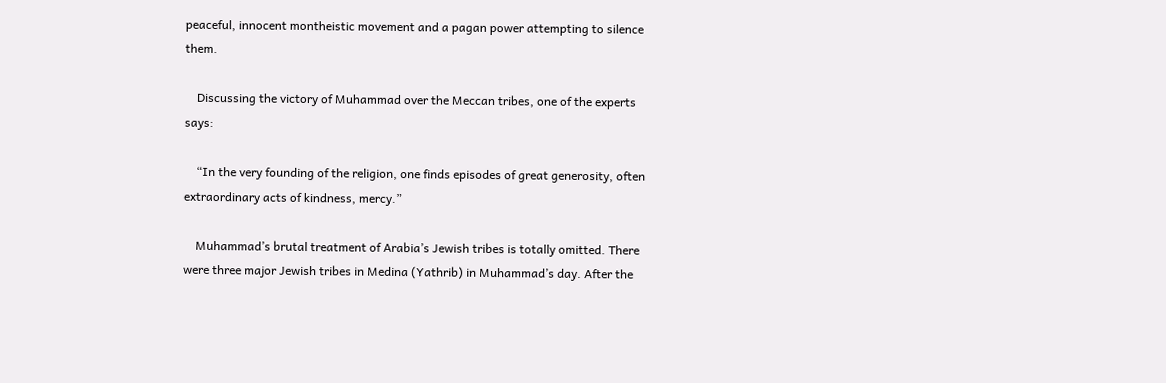peaceful, innocent montheistic movement and a pagan power attempting to silence them.

    Discussing the victory of Muhammad over the Meccan tribes, one of the experts says:

    “In the very founding of the religion, one finds episodes of great generosity, often extraordinary acts of kindness, mercy.”

    Muhammad’s brutal treatment of Arabia’s Jewish tribes is totally omitted. There were three major Jewish tribes in Medina (Yathrib) in Muhammad’s day. After the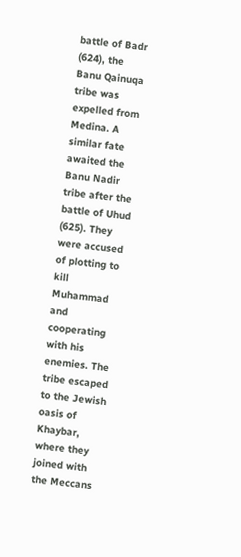battle of Badr (624), the Banu Qainuqa tribe was expelled from Medina. A similar fate awaited the Banu Nadir tribe after the battle of Uhud (625). They were accused of plotting to kill Muhammad and cooperating with his enemies. The tribe escaped to the Jewish oasis of Khaybar, where they joined with the Meccans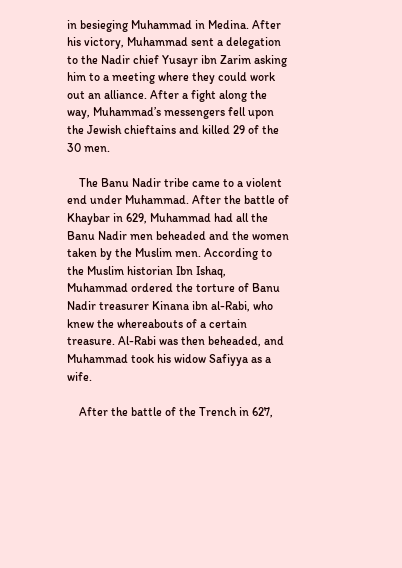in besieging Muhammad in Medina. After his victory, Muhammad sent a delegation to the Nadir chief Yusayr ibn Zarim asking him to a meeting where they could work out an alliance. After a fight along the way, Muhammad’s messengers fell upon the Jewish chieftains and killed 29 of the 30 men.

    The Banu Nadir tribe came to a violent end under Muhammad. After the battle of Khaybar in 629, Muhammad had all the Banu Nadir men beheaded and the women taken by the Muslim men. According to the Muslim historian Ibn Ishaq, Muhammad ordered the torture of Banu Nadir treasurer Kinana ibn al-Rabi, who knew the whereabouts of a certain treasure. Al-Rabi was then beheaded, and Muhammad took his widow Safiyya as a wife.

    After the battle of the Trench in 627,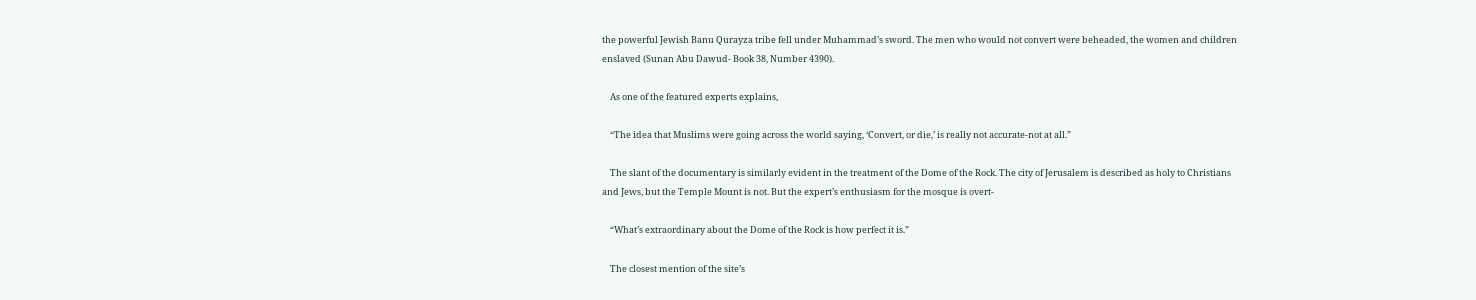the powerful Jewish Banu Qurayza tribe fell under Muhammad’s sword. The men who would not convert were beheaded, the women and children enslaved (Sunan Abu Dawud- Book 38, Number 4390).

    As one of the featured experts explains,

    “The idea that Muslims were going across the world saying, ‘Convert, or die,’ is really not accurate-not at all.”

    The slant of the documentary is similarly evident in the treatment of the Dome of the Rock. The city of Jerusalem is described as holy to Christians and Jews, but the Temple Mount is not. But the expert’s enthusiasm for the mosque is overt-

    “What’s extraordinary about the Dome of the Rock is how perfect it is.”

    The closest mention of the site’s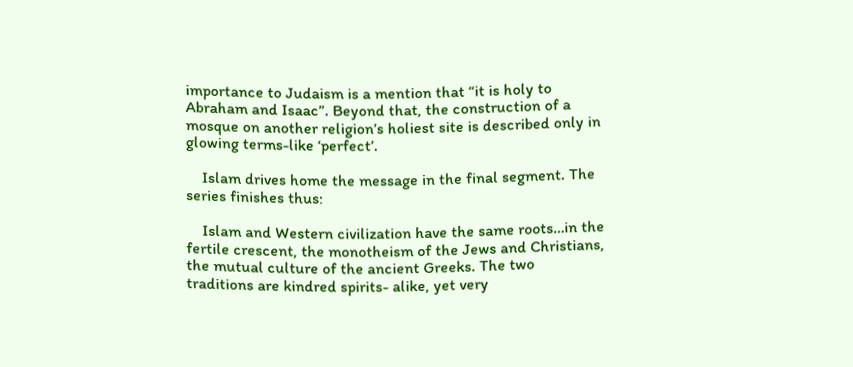importance to Judaism is a mention that “it is holy to Abraham and Isaac”. Beyond that, the construction of a mosque on another religion’s holiest site is described only in glowing terms-like ‘perfect’.

    Islam drives home the message in the final segment. The series finishes thus:

    Islam and Western civilization have the same roots…in the fertile crescent, the monotheism of the Jews and Christians, the mutual culture of the ancient Greeks. The two traditions are kindred spirits- alike, yet very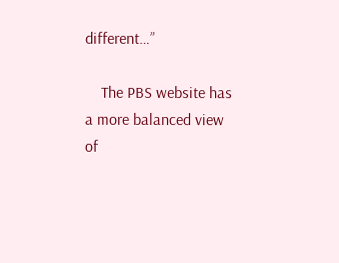different…”

    The PBS website has a more balanced view of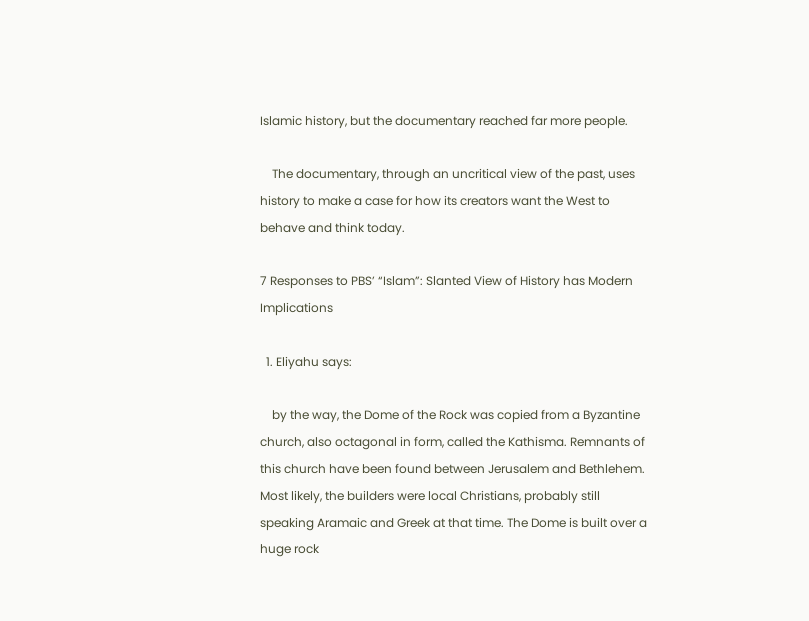Islamic history, but the documentary reached far more people.

    The documentary, through an uncritical view of the past, uses history to make a case for how its creators want the West to behave and think today.

7 Responses to PBS’ “Islam”: Slanted View of History has Modern Implications

  1. Eliyahu says:

    by the way, the Dome of the Rock was copied from a Byzantine church, also octagonal in form, called the Kathisma. Remnants of this church have been found between Jerusalem and Bethlehem. Most likely, the builders were local Christians, probably still speaking Aramaic and Greek at that time. The Dome is built over a huge rock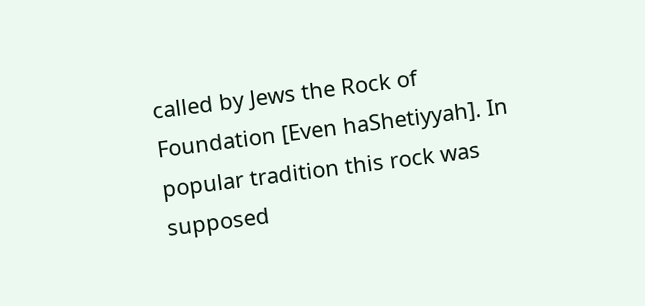called by Jews the Rock of Foundation [Even haShetiyyah]. In popular tradition this rock was supposed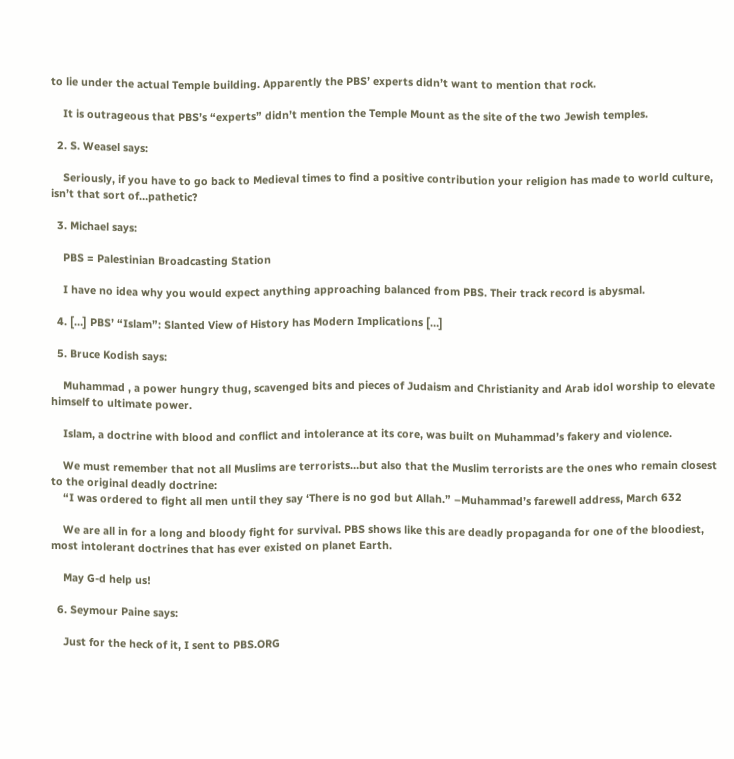to lie under the actual Temple building. Apparently the PBS’ experts didn’t want to mention that rock.

    It is outrageous that PBS’s “experts” didn’t mention the Temple Mount as the site of the two Jewish temples.

  2. S. Weasel says:

    Seriously, if you have to go back to Medieval times to find a positive contribution your religion has made to world culture, isn’t that sort of…pathetic?

  3. Michael says:

    PBS = Palestinian Broadcasting Station

    I have no idea why you would expect anything approaching balanced from PBS. Their track record is abysmal.

  4. […] PBS’ “Islam”: Slanted View of History has Modern Implications […]

  5. Bruce Kodish says:

    Muhammad , a power hungry thug, scavenged bits and pieces of Judaism and Christianity and Arab idol worship to elevate himself to ultimate power.

    Islam, a doctrine with blood and conflict and intolerance at its core, was built on Muhammad’s fakery and violence.

    We must remember that not all Muslims are terrorists…but also that the Muslim terrorists are the ones who remain closest to the original deadly doctrine:
    “I was ordered to fight all men until they say ‘There is no god but Allah.” –Muhammad’s farewell address, March 632

    We are all in for a long and bloody fight for survival. PBS shows like this are deadly propaganda for one of the bloodiest, most intolerant doctrines that has ever existed on planet Earth.

    May G-d help us!

  6. Seymour Paine says:

    Just for the heck of it, I sent to PBS.ORG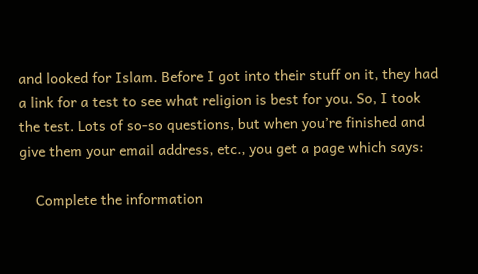and looked for Islam. Before I got into their stuff on it, they had a link for a test to see what religion is best for you. So, I took the test. Lots of so-so questions, but when you’re finished and give them your email address, etc., you get a page which says:

    Complete the information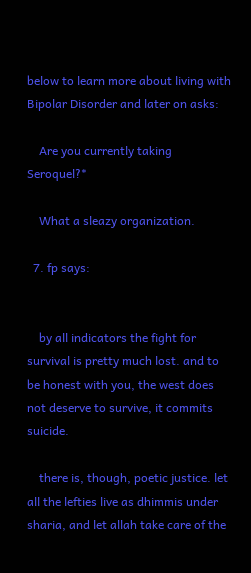below to learn more about living with Bipolar Disorder and later on asks:

    Are you currently taking Seroquel?*

    What a sleazy organization.

  7. fp says:


    by all indicators the fight for survival is pretty much lost. and to be honest with you, the west does not deserve to survive, it commits suicide.

    there is, though, poetic justice. let all the lefties live as dhimmis under sharia, and let allah take care of the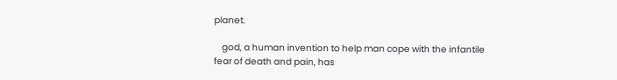planet.

    god, a human invention to help man cope with the infantile fear of death and pain, has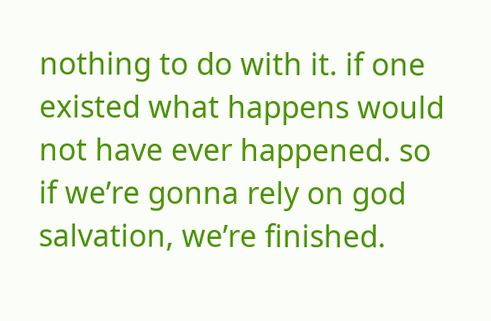nothing to do with it. if one existed what happens would not have ever happened. so if we’re gonna rely on god salvation, we’re finished.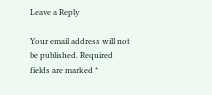Leave a Reply

Your email address will not be published. Required fields are marked *